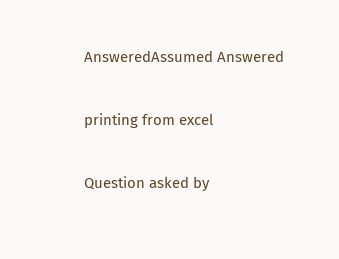AnsweredAssumed Answered

printing from excel

Question asked by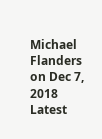Michael Flanders on Dec 7, 2018
Latest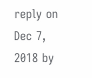reply on Dec 7, 2018 by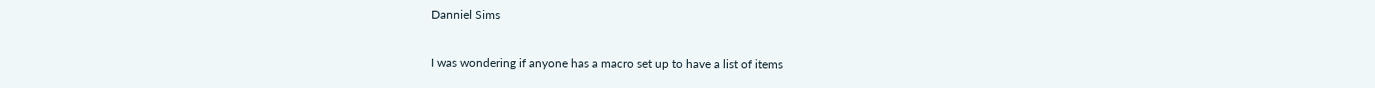Danniel Sims

I was wondering if anyone has a macro set up to have a list of items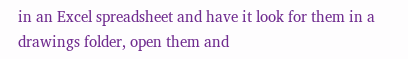in an Excel spreadsheet and have it look for them in a drawings folder, open them and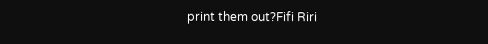print them out?Fifi Riri